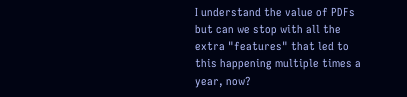I understand the value of PDFs but can we stop with all the extra "features" that led to this happening multiple times a year, now?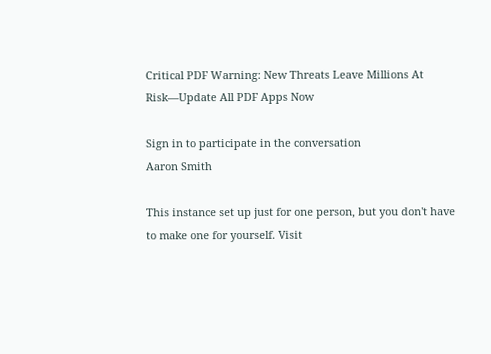Critical PDF Warning: New Threats Leave Millions At Risk—Update All PDF Apps Now

Sign in to participate in the conversation
Aaron Smith

This instance set up just for one person, but you don't have to make one for yourself. Visit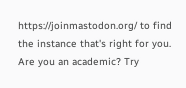https://joinmastodon.org/ to find the instance that's right for you. Are you an academic? Try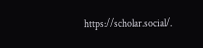https://scholar.social/.